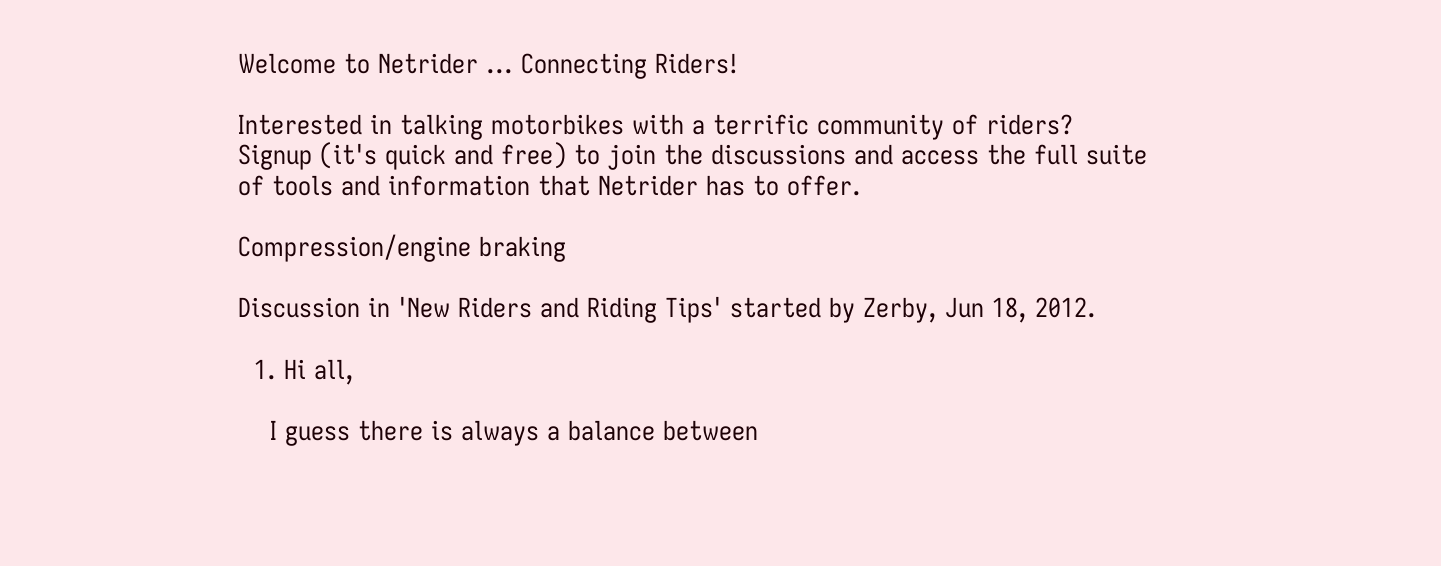Welcome to Netrider ... Connecting Riders!

Interested in talking motorbikes with a terrific community of riders?
Signup (it's quick and free) to join the discussions and access the full suite of tools and information that Netrider has to offer.

Compression/engine braking

Discussion in 'New Riders and Riding Tips' started by Zerby, Jun 18, 2012.

  1. Hi all,

    I guess there is always a balance between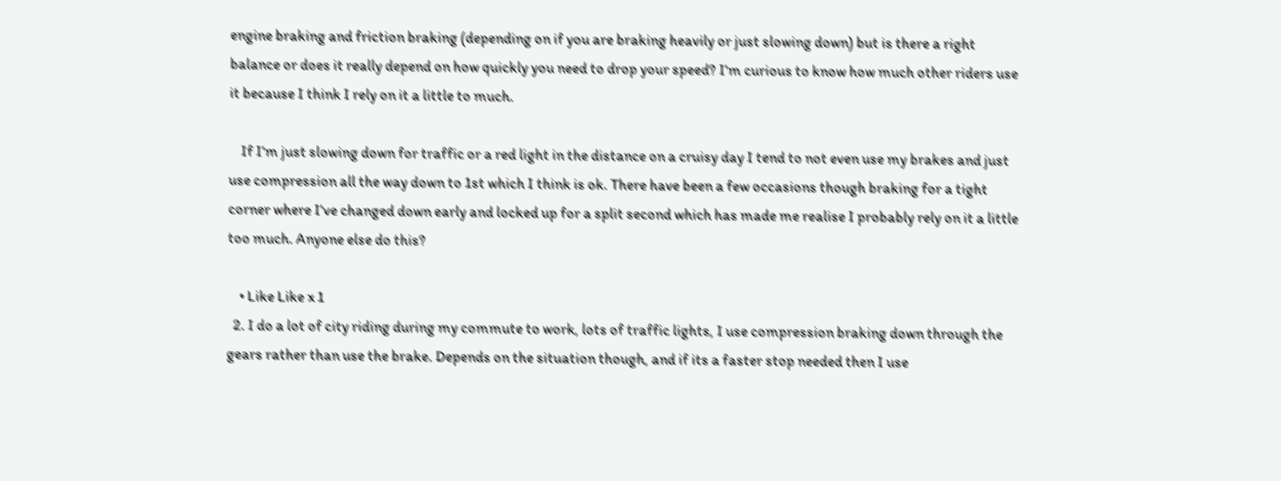engine braking and friction braking (depending on if you are braking heavily or just slowing down) but is there a right balance or does it really depend on how quickly you need to drop your speed? I'm curious to know how much other riders use it because I think I rely on it a little to much.

    If I'm just slowing down for traffic or a red light in the distance on a cruisy day I tend to not even use my brakes and just use compression all the way down to 1st which I think is ok. There have been a few occasions though braking for a tight corner where I've changed down early and locked up for a split second which has made me realise I probably rely on it a little too much. Anyone else do this?

    • Like Like x 1
  2. I do a lot of city riding during my commute to work, lots of traffic lights, I use compression braking down through the gears rather than use the brake. Depends on the situation though, and if its a faster stop needed then I use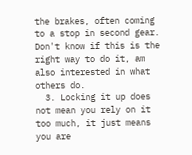the brakes, often coming to a stop in second gear. Don't know if this is the right way to do it, am also interested in what others do.
  3. Locking it up does not mean you rely on it too much, it just means you are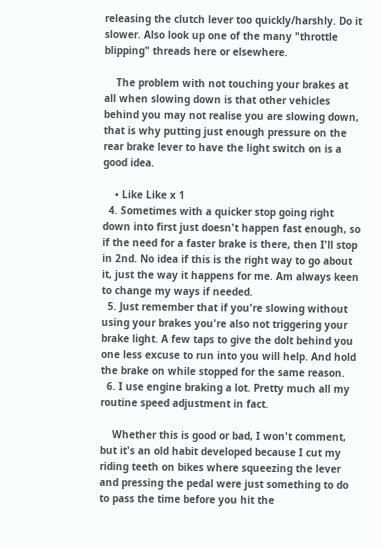releasing the clutch lever too quickly/harshly. Do it slower. Also look up one of the many "throttle blipping" threads here or elsewhere.

    The problem with not touching your brakes at all when slowing down is that other vehicles behind you may not realise you are slowing down, that is why putting just enough pressure on the rear brake lever to have the light switch on is a good idea.

    • Like Like x 1
  4. Sometimes with a quicker stop going right down into first just doesn't happen fast enough, so if the need for a faster brake is there, then I'll stop in 2nd. No idea if this is the right way to go about it, just the way it happens for me. Am always keen to change my ways if needed.
  5. Just remember that if you're slowing without using your brakes you're also not triggering your brake light. A few taps to give the dolt behind you one less excuse to run into you will help. And hold the brake on while stopped for the same reason.
  6. I use engine braking a lot. Pretty much all my routine speed adjustment in fact.

    Whether this is good or bad, I won't comment, but it's an old habit developed because I cut my riding teeth on bikes where squeezing the lever and pressing the pedal were just something to do to pass the time before you hit the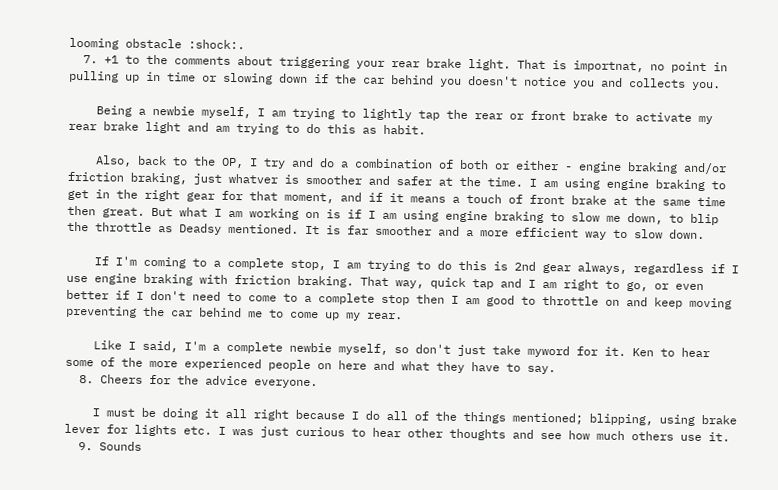looming obstacle :shock:.
  7. +1 to the comments about triggering your rear brake light. That is importnat, no point in pulling up in time or slowing down if the car behind you doesn't notice you and collects you.

    Being a newbie myself, I am trying to lightly tap the rear or front brake to activate my rear brake light and am trying to do this as habit.

    Also, back to the OP, I try and do a combination of both or either - engine braking and/or friction braking, just whatver is smoother and safer at the time. I am using engine braking to get in the right gear for that moment, and if it means a touch of front brake at the same time then great. But what I am working on is if I am using engine braking to slow me down, to blip the throttle as Deadsy mentioned. It is far smoother and a more efficient way to slow down.

    If I'm coming to a complete stop, I am trying to do this is 2nd gear always, regardless if I use engine braking with friction braking. That way, quick tap and I am right to go, or even better if I don't need to come to a complete stop then I am good to throttle on and keep moving preventing the car behind me to come up my rear.

    Like I said, I'm a complete newbie myself, so don't just take myword for it. Ken to hear some of the more experienced people on here and what they have to say.
  8. Cheers for the advice everyone.

    I must be doing it all right because I do all of the things mentioned; blipping, using brake lever for lights etc. I was just curious to hear other thoughts and see how much others use it.
  9. Sounds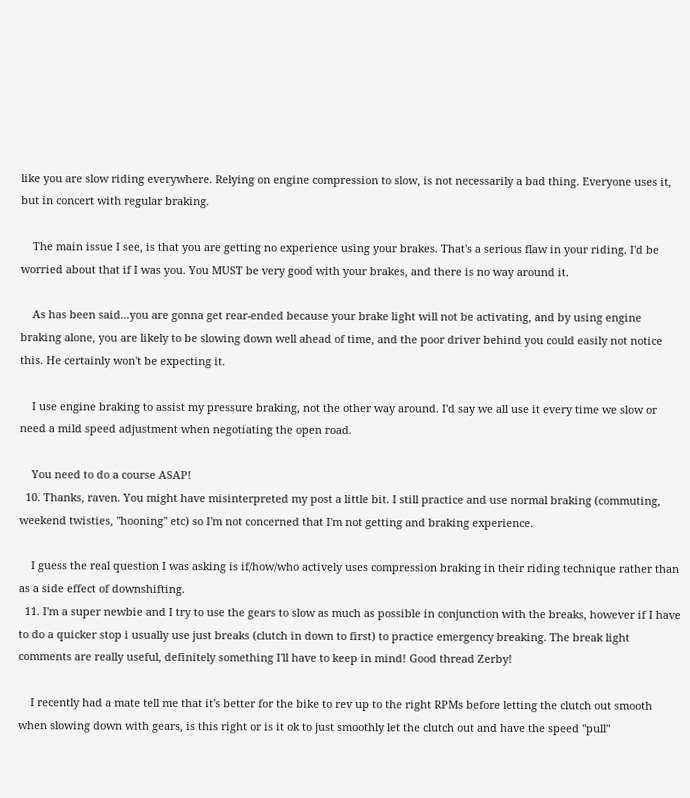like you are slow riding everywhere. Relying on engine compression to slow, is not necessarily a bad thing. Everyone uses it, but in concert with regular braking.

    The main issue I see, is that you are getting no experience using your brakes. That's a serious flaw in your riding. I'd be worried about that if I was you. You MUST be very good with your brakes, and there is no way around it.

    As has been said...you are gonna get rear-ended because your brake light will not be activating, and by using engine braking alone, you are likely to be slowing down well ahead of time, and the poor driver behind you could easily not notice this. He certainly won't be expecting it.

    I use engine braking to assist my pressure braking, not the other way around. I'd say we all use it every time we slow or need a mild speed adjustment when negotiating the open road.

    You need to do a course ASAP!
  10. Thanks, raven. You might have misinterpreted my post a little bit. I still practice and use normal braking (commuting, weekend twisties, "hooning" etc) so I'm not concerned that I'm not getting and braking experience.

    I guess the real question I was asking is if/how/who actively uses compression braking in their riding technique rather than as a side effect of downshifting.
  11. I'm a super newbie and I try to use the gears to slow as much as possible in conjunction with the breaks, however if I have to do a quicker stop i usually use just breaks (clutch in down to first) to practice emergency breaking. The break light comments are really useful, definitely something I'll have to keep in mind! Good thread Zerby!

    I recently had a mate tell me that it's better for the bike to rev up to the right RPMs before letting the clutch out smooth when slowing down with gears, is this right or is it ok to just smoothly let the clutch out and have the speed "pull"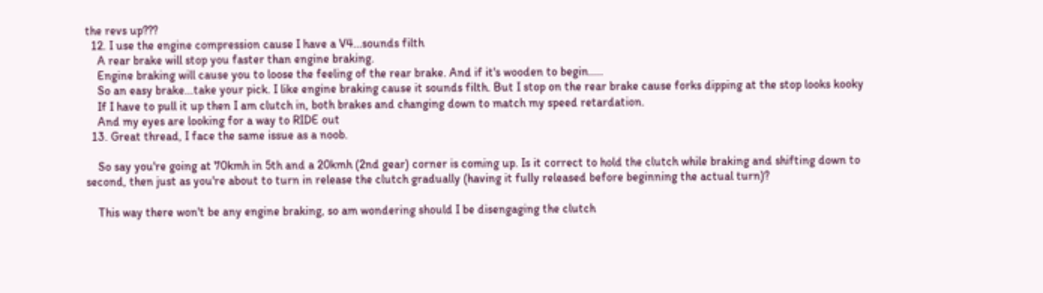the revs up???
  12. I use the engine compression cause I have a V4...sounds filth
    A rear brake will stop you faster than engine braking.
    Engine braking will cause you to loose the feeling of the rear brake. And if it's wooden to begin.....
    So an easy brake...take your pick. I like engine braking cause it sounds filth. But I stop on the rear brake cause forks dipping at the stop looks kooky
    If I have to pull it up then I am clutch in, both brakes and changing down to match my speed retardation.
    And my eyes are looking for a way to RIDE out
  13. Great thread, I face the same issue as a noob.

    So say you're going at 70kmh in 5th and a 20kmh (2nd gear) corner is coming up. Is it correct to hold the clutch while braking and shifting down to second, then just as you're about to turn in release the clutch gradually (having it fully released before beginning the actual turn)?

    This way there won't be any engine braking, so am wondering should I be disengaging the clutch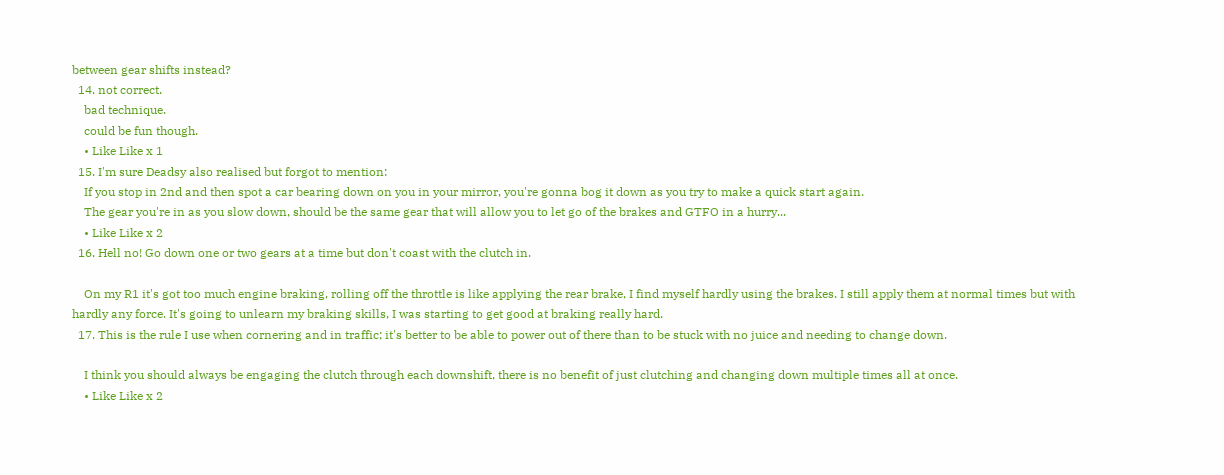between gear shifts instead?
  14. not correct.
    bad technique.
    could be fun though.
    • Like Like x 1
  15. I'm sure Deadsy also realised but forgot to mention:
    If you stop in 2nd and then spot a car bearing down on you in your mirror, you're gonna bog it down as you try to make a quick start again.
    The gear you're in as you slow down, should be the same gear that will allow you to let go of the brakes and GTFO in a hurry...
    • Like Like x 2
  16. Hell no! Go down one or two gears at a time but don't coast with the clutch in.

    On my R1 it's got too much engine braking, rolling off the throttle is like applying the rear brake, I find myself hardly using the brakes. I still apply them at normal times but with hardly any force. It's going to unlearn my braking skills, I was starting to get good at braking really hard.
  17. This is the rule I use when cornering and in traffic; it's better to be able to power out of there than to be stuck with no juice and needing to change down.

    I think you should always be engaging the clutch through each downshift, there is no benefit of just clutching and changing down multiple times all at once.
    • Like Like x 2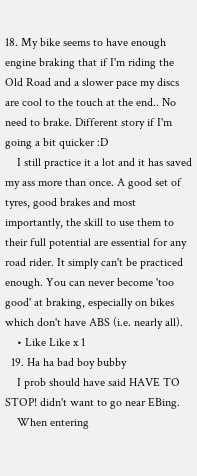18. My bike seems to have enough engine braking that if I'm riding the Old Road and a slower pace my discs are cool to the touch at the end.. No need to brake. Different story if I'm going a bit quicker :D
    I still practice it a lot and it has saved my ass more than once. A good set of tyres, good brakes and most importantly, the skill to use them to their full potential are essential for any road rider. It simply can't be practiced enough. You can never become 'too good' at braking, especially on bikes which don't have ABS (i.e. nearly all).
    • Like Like x 1
  19. Ha ha bad boy bubby
    I prob should have said HAVE TO STOP! didn't want to go near EBing.
    When entering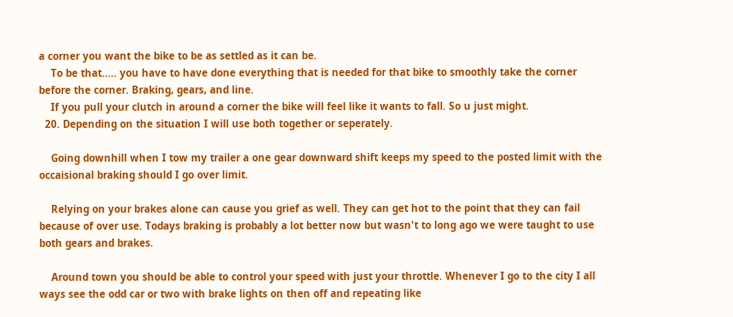a corner you want the bike to be as settled as it can be.
    To be that..... you have to have done everything that is needed for that bike to smoothly take the corner before the corner. Braking, gears, and line.
    If you pull your clutch in around a corner the bike will feel like it wants to fall. So u just might.
  20. Depending on the situation I will use both together or seperately.

    Going downhill when I tow my trailer a one gear downward shift keeps my speed to the posted limit with the occaisional braking should I go over limit.

    Relying on your brakes alone can cause you grief as well. They can get hot to the point that they can fail because of over use. Todays braking is probably a lot better now but wasn't to long ago we were taught to use both gears and brakes.

    Around town you should be able to control your speed with just your throttle. Whenever I go to the city I all ways see the odd car or two with brake lights on then off and repeating like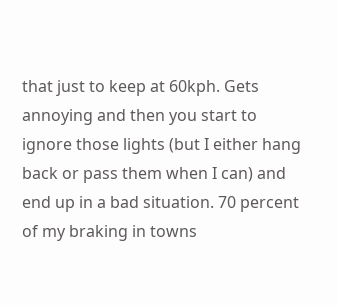that just to keep at 60kph. Gets annoying and then you start to ignore those lights (but I either hang back or pass them when I can) and end up in a bad situation. 70 percent of my braking in towns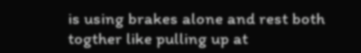is using brakes alone and rest both togther like pulling up at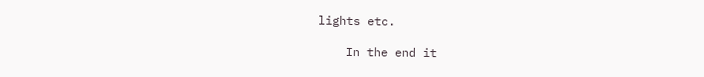lights etc.

    In the end it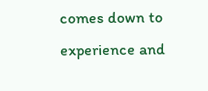comes down to experience and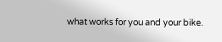what works for you and your bike.